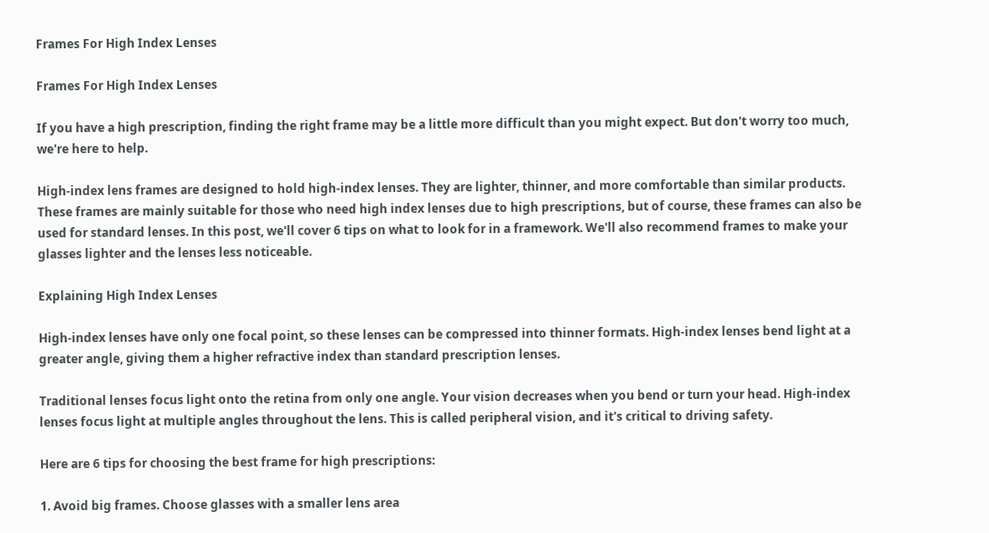Frames For High Index Lenses

Frames For High Index Lenses

If you have a high prescription, finding the right frame may be a little more difficult than you might expect. But don't worry too much, we're here to help.

High-index lens frames are designed to hold high-index lenses. They are lighter, thinner, and more comfortable than similar products. These frames are mainly suitable for those who need high index lenses due to high prescriptions, but of course, these frames can also be used for standard lenses. In this post, we'll cover 6 tips on what to look for in a framework. We'll also recommend frames to make your glasses lighter and the lenses less noticeable.

Explaining High Index Lenses

High-index lenses have only one focal point, so these lenses can be compressed into thinner formats. High-index lenses bend light at a greater angle, giving them a higher refractive index than standard prescription lenses.

Traditional lenses focus light onto the retina from only one angle. Your vision decreases when you bend or turn your head. High-index lenses focus light at multiple angles throughout the lens. This is called peripheral vision, and it's critical to driving safety.

Here are 6 tips for choosing the best frame for high prescriptions:

1. Avoid big frames. Choose glasses with a smaller lens area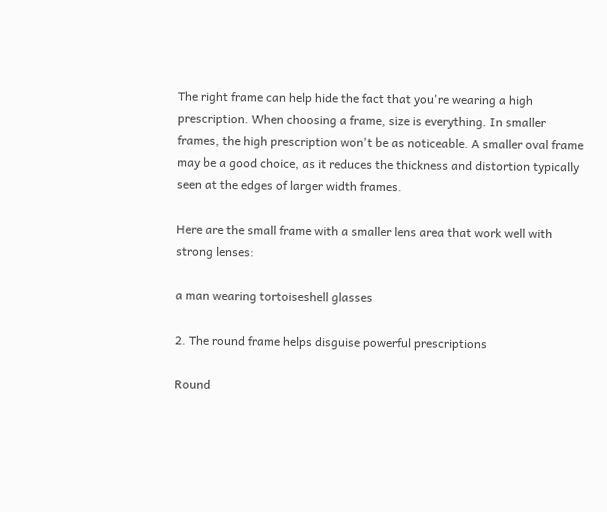The right frame can help hide the fact that you're wearing a high prescription. When choosing a frame, size is everything. In smaller frames, the high prescription won't be as noticeable. A smaller oval frame may be a good choice, as it reduces the thickness and distortion typically seen at the edges of larger width frames.

Here are the small frame with a smaller lens area that work well with strong lenses:

a man wearing tortoiseshell glasses

2. The round frame helps disguise powerful prescriptions

Round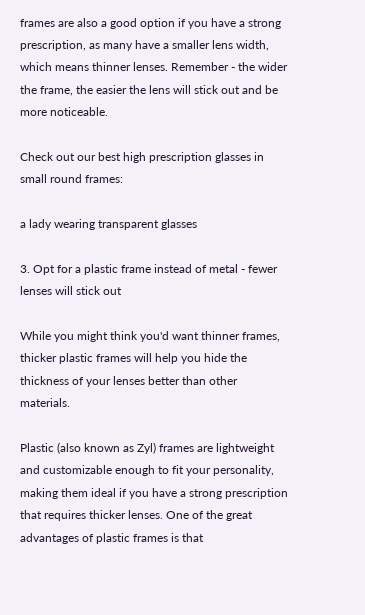frames are also a good option if you have a strong prescription, as many have a smaller lens width, which means thinner lenses. Remember - the wider the frame, the easier the lens will stick out and be more noticeable.

Check out our best high prescription glasses in small round frames:

a lady wearing transparent glasses

3. Opt for a plastic frame instead of metal - fewer lenses will stick out

While you might think you'd want thinner frames, thicker plastic frames will help you hide the thickness of your lenses better than other materials.

Plastic (also known as Zyl) frames are lightweight and customizable enough to fit your personality, making them ideal if you have a strong prescription that requires thicker lenses. One of the great advantages of plastic frames is that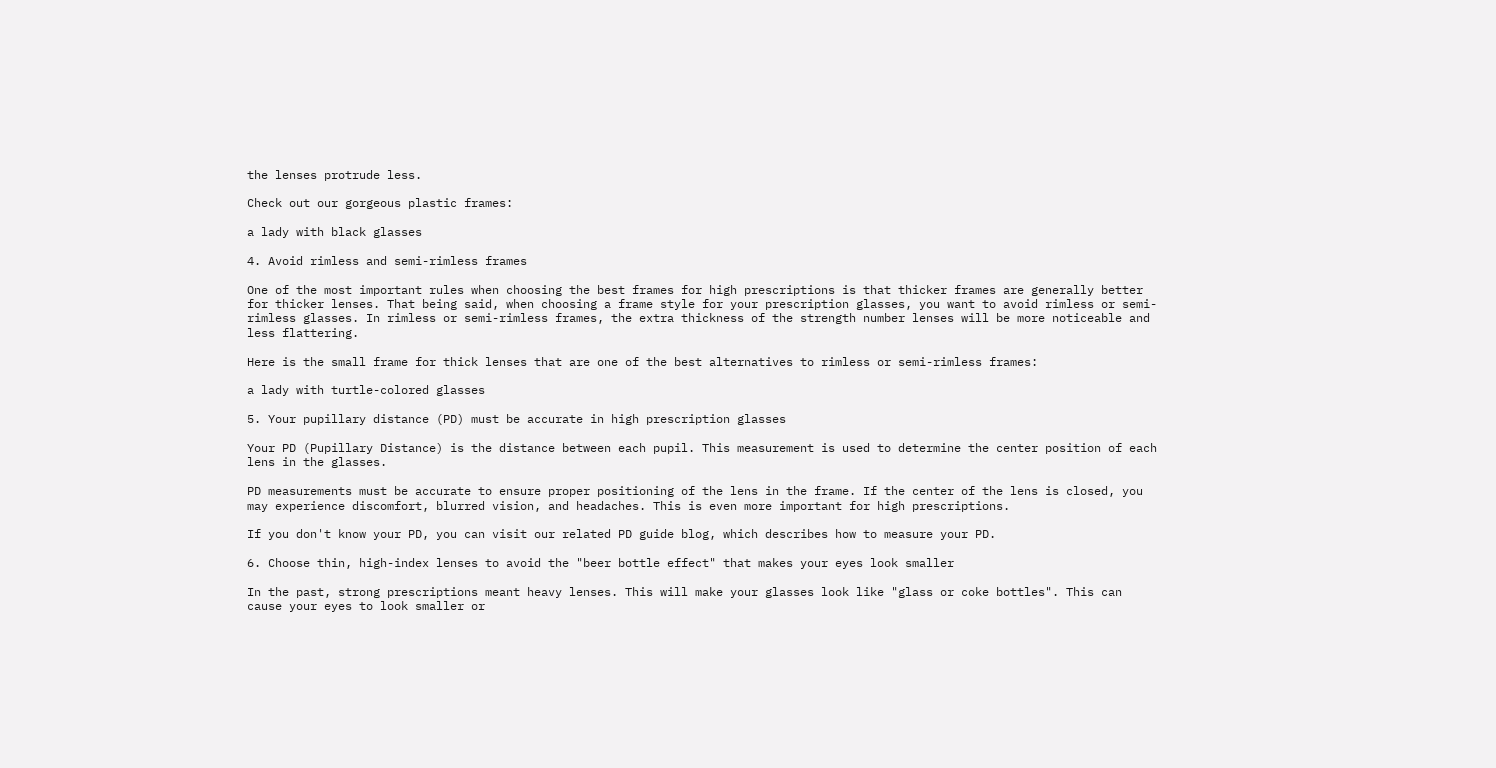the lenses protrude less.

Check out our gorgeous plastic frames:

a lady with black glasses

4. Avoid rimless and semi-rimless frames

One of the most important rules when choosing the best frames for high prescriptions is that thicker frames are generally better for thicker lenses. That being said, when choosing a frame style for your prescription glasses, you want to avoid rimless or semi-rimless glasses. In rimless or semi-rimless frames, the extra thickness of the strength number lenses will be more noticeable and less flattering.

Here is the small frame for thick lenses that are one of the best alternatives to rimless or semi-rimless frames:

a lady with turtle-colored glasses

5. Your pupillary distance (PD) must be accurate in high prescription glasses

Your PD (Pupillary Distance) is the distance between each pupil. This measurement is used to determine the center position of each lens in the glasses.

PD measurements must be accurate to ensure proper positioning of the lens in the frame. If the center of the lens is closed, you may experience discomfort, blurred vision, and headaches. This is even more important for high prescriptions.

If you don't know your PD, you can visit our related PD guide blog, which describes how to measure your PD.

6. Choose thin, high-index lenses to avoid the "beer bottle effect" that makes your eyes look smaller

In the past, strong prescriptions meant heavy lenses. This will make your glasses look like "glass or coke bottles". This can cause your eyes to look smaller or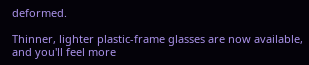deformed.

Thinner, lighter plastic-frame glasses are now available, and you'll feel more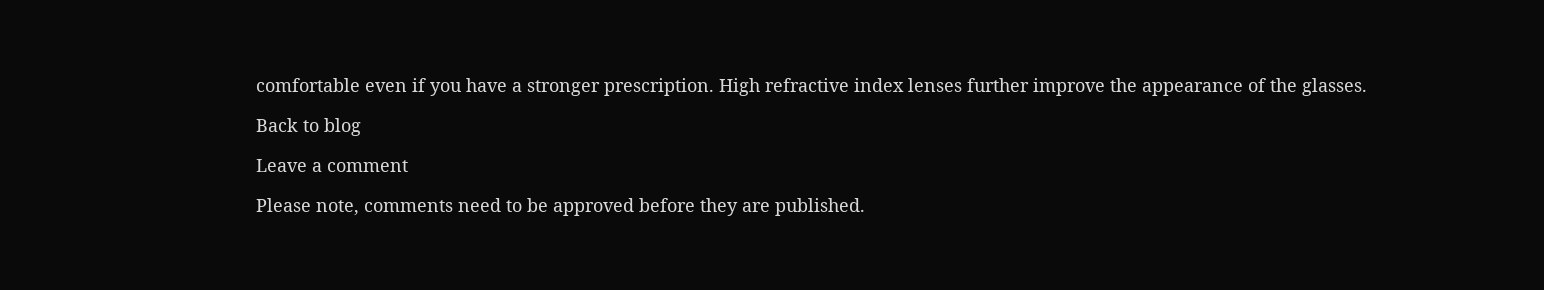comfortable even if you have a stronger prescription. High refractive index lenses further improve the appearance of the glasses.

Back to blog

Leave a comment

Please note, comments need to be approved before they are published.